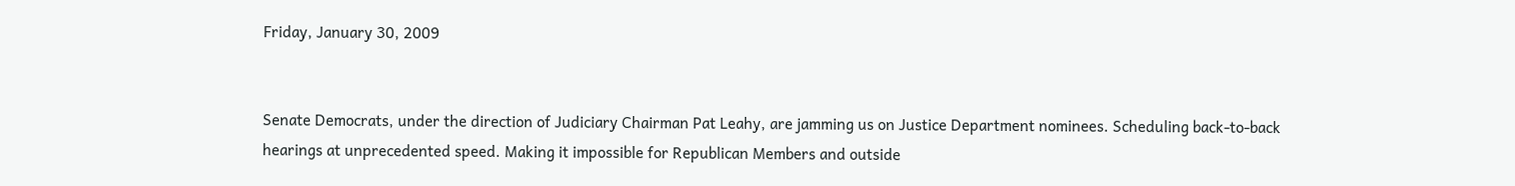Friday, January 30, 2009


Senate Democrats, under the direction of Judiciary Chairman Pat Leahy, are jamming us on Justice Department nominees. Scheduling back-to-back hearings at unprecedented speed. Making it impossible for Republican Members and outside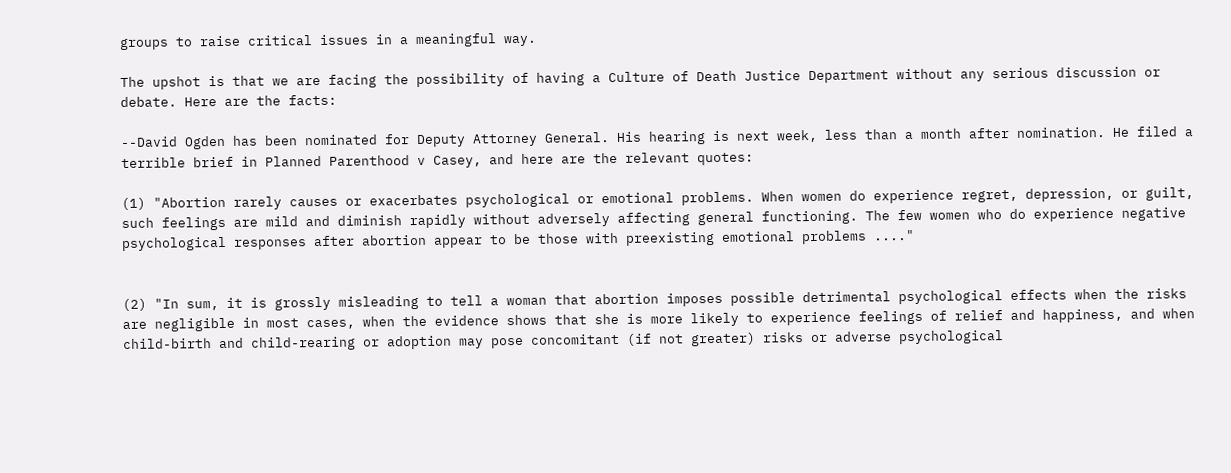groups to raise critical issues in a meaningful way.

The upshot is that we are facing the possibility of having a Culture of Death Justice Department without any serious discussion or debate. Here are the facts:

--David Ogden has been nominated for Deputy Attorney General. His hearing is next week, less than a month after nomination. He filed a terrible brief in Planned Parenthood v Casey, and here are the relevant quotes:

(1) "Abortion rarely causes or exacerbates psychological or emotional problems. When women do experience regret, depression, or guilt, such feelings are mild and diminish rapidly without adversely affecting general functioning. The few women who do experience negative psychological responses after abortion appear to be those with preexisting emotional problems ...."


(2) "In sum, it is grossly misleading to tell a woman that abortion imposes possible detrimental psychological effects when the risks are negligible in most cases, when the evidence shows that she is more likely to experience feelings of relief and happiness, and when child-birth and child-rearing or adoption may pose concomitant (if not greater) risks or adverse psychological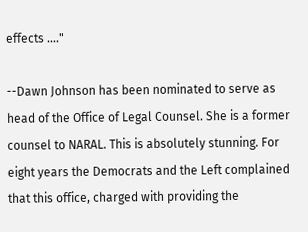effects ...."

--Dawn Johnson has been nominated to serve as head of the Office of Legal Counsel. She is a former counsel to NARAL. This is absolutely stunning. For eight years the Democrats and the Left complained that this office, charged with providing the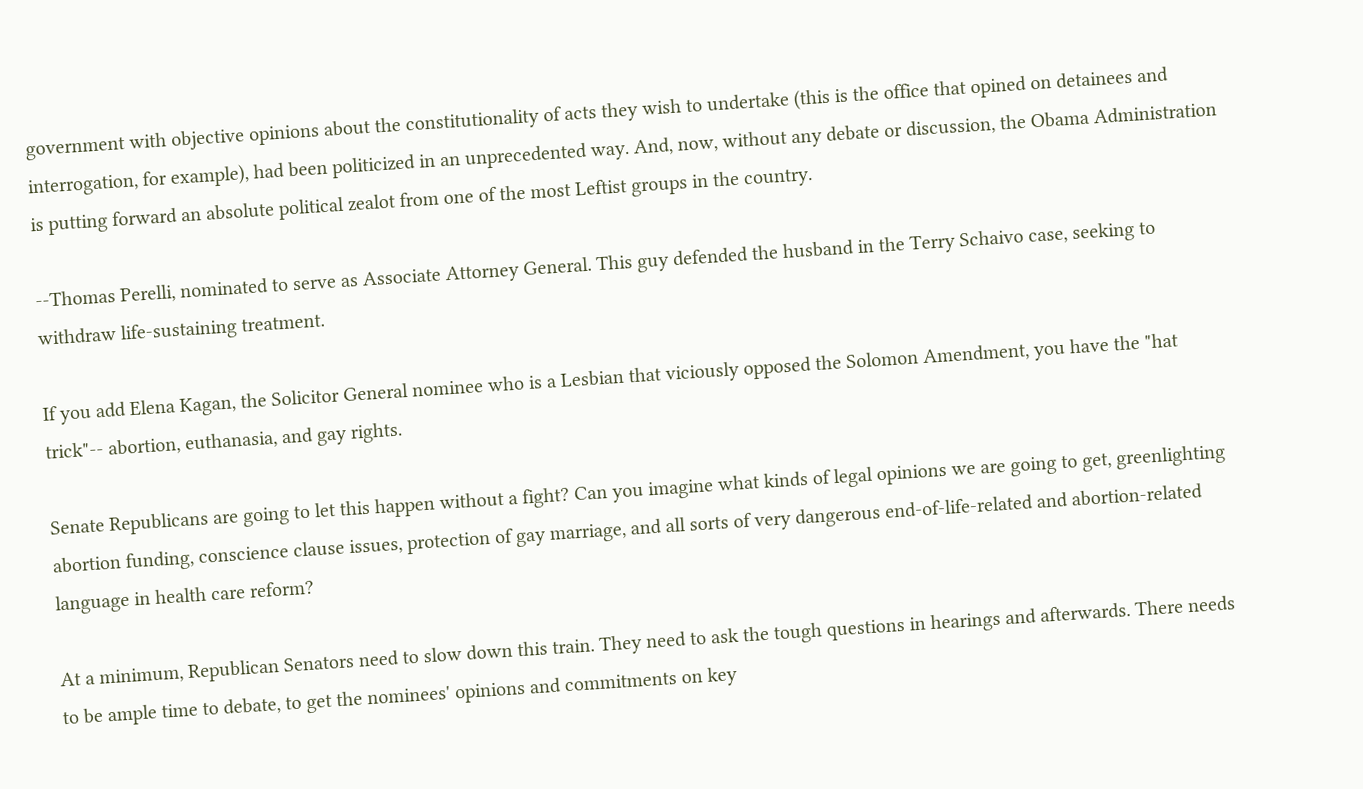government with objective opinions about the constitutionality of acts they wish to undertake (this is the office that opined on detainees and interrogation, for example), had been politicized in an unprecedented way. And, now, without any debate or discussion, the Obama Administration is putting forward an absolute political zealot from one of the most Leftist groups in the country.

--Thomas Perelli, nominated to serve as Associate Attorney General. This guy defended the husband in the Terry Schaivo case, seeking to withdraw life-sustaining treatment.

If you add Elena Kagan, the Solicitor General nominee who is a Lesbian that viciously opposed the Solomon Amendment, you have the "hat trick"-- abortion, euthanasia, and gay rights.

Senate Republicans are going to let this happen without a fight? Can you imagine what kinds of legal opinions we are going to get, greenlighting abortion funding, conscience clause issues, protection of gay marriage, and all sorts of very dangerous end-of-life-related and abortion-related language in health care reform?

At a minimum, Republican Senators need to slow down this train. They need to ask the tough questions in hearings and afterwards. There needs to be ample time to debate, to get the nominees' opinions and commitments on key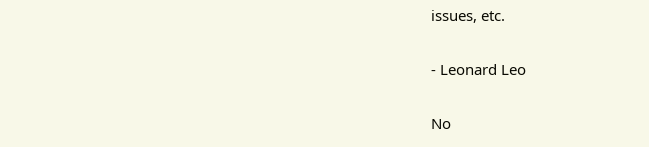issues, etc.

- Leonard Leo

No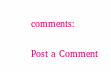comments:

Post a Comment